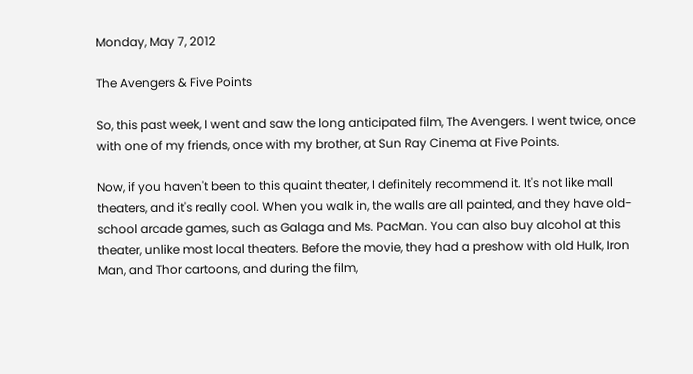Monday, May 7, 2012

The Avengers & Five Points

So, this past week, I went and saw the long anticipated film, The Avengers. I went twice, once with one of my friends, once with my brother, at Sun Ray Cinema at Five Points.

Now, if you haven't been to this quaint theater, I definitely recommend it. It's not like mall theaters, and it's really cool. When you walk in, the walls are all painted, and they have old-school arcade games, such as Galaga and Ms. PacMan. You can also buy alcohol at this theater, unlike most local theaters. Before the movie, they had a preshow with old Hulk, Iron Man, and Thor cartoons, and during the film,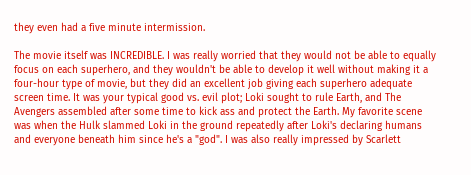they even had a five minute intermission.

The movie itself was INCREDIBLE. I was really worried that they would not be able to equally focus on each superhero, and they wouldn't be able to develop it well without making it a four-hour type of movie, but they did an excellent job giving each superhero adequate screen time. It was your typical good vs. evil plot; Loki sought to rule Earth, and The Avengers assembled after some time to kick ass and protect the Earth. My favorite scene was when the Hulk slammed Loki in the ground repeatedly after Loki's declaring humans and everyone beneath him since he's a "god". I was also really impressed by Scarlett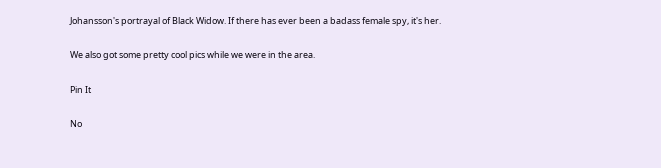Johansson's portrayal of Black Widow. If there has ever been a badass female spy, it's her.

We also got some pretty cool pics while we were in the area.

Pin It

No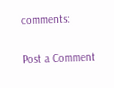comments:

Post a Comment